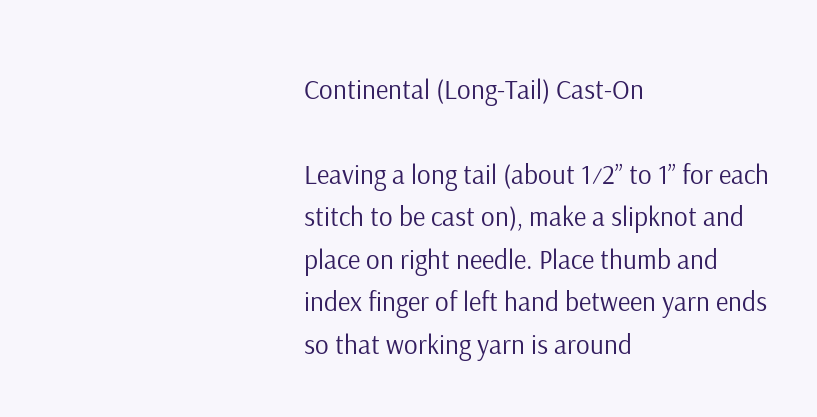Continental (Long-Tail) Cast-On

Leaving a long tail (about 1⁄2” to 1” for each stitch to be cast on), make a slipknot and place on right needle. Place thumb and index finger of left hand between yarn ends so that working yarn is around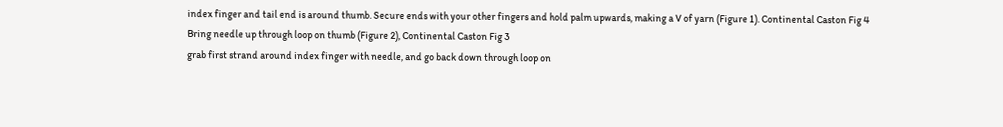index finger and tail end is around thumb. Secure ends with your other fingers and hold palm upwards, making a V of yarn (Figure 1). Continental Caston Fig 4
Bring needle up through loop on thumb (Figure 2), Continental Caston Fig 3
grab first strand around index finger with needle, and go back down through loop on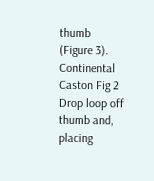thumb (Figure 3). Continental Caston Fig 2
Drop loop off thumb and, placing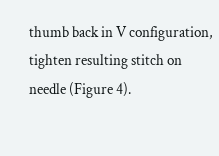thumb back in V configuration, tighten resulting stitch on needle (Figure 4).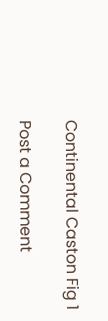Continental Caston Fig 1

Post a Comment